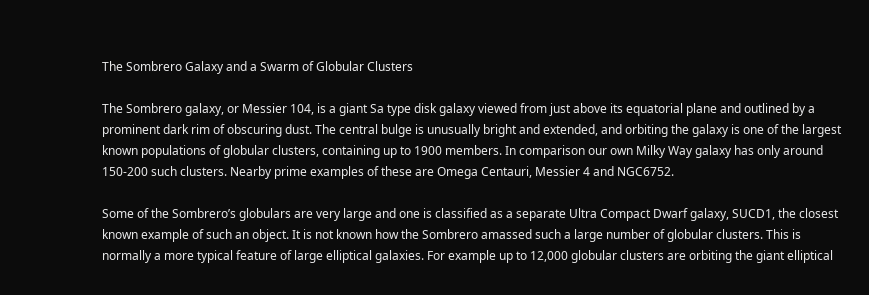The Sombrero Galaxy and a Swarm of Globular Clusters

The Sombrero galaxy, or Messier 104, is a giant Sa type disk galaxy viewed from just above its equatorial plane and outlined by a prominent dark rim of obscuring dust. The central bulge is unusually bright and extended, and orbiting the galaxy is one of the largest known populations of globular clusters, containing up to 1900 members. In comparison our own Milky Way galaxy has only around 150-200 such clusters. Nearby prime examples of these are Omega Centauri, Messier 4 and NGC6752.

Some of the Sombrero’s globulars are very large and one is classified as a separate Ultra Compact Dwarf galaxy, SUCD1, the closest known example of such an object. It is not known how the Sombrero amassed such a large number of globular clusters. This is normally a more typical feature of large elliptical galaxies. For example up to 12,000 globular clusters are orbiting the giant elliptical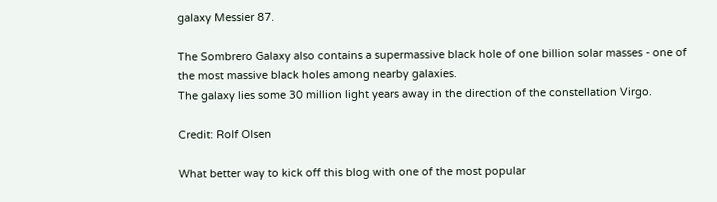galaxy Messier 87.

The Sombrero Galaxy also contains a supermassive black hole of one billion solar masses - one of the most massive black holes among nearby galaxies.
The galaxy lies some 30 million light years away in the direction of the constellation Virgo.

Credit: Rolf Olsen

What better way to kick off this blog with one of the most popular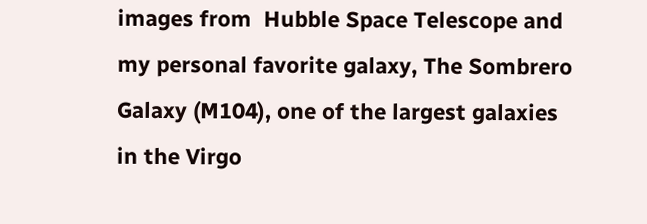images from  Hubble Space Telescope and my personal favorite galaxy, The Sombrero Galaxy (M104), one of the largest galaxies in the Virgo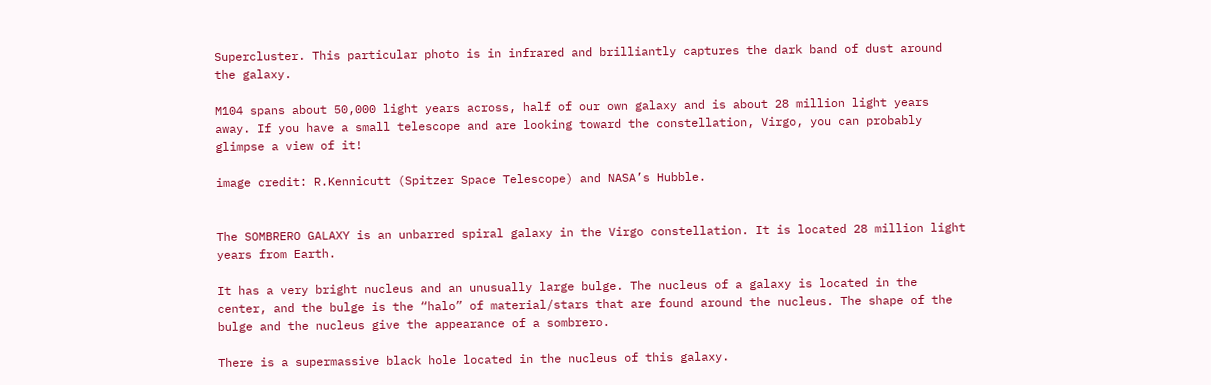Supercluster. This particular photo is in infrared and brilliantly captures the dark band of dust around the galaxy.

M104 spans about 50,000 light years across, half of our own galaxy and is about 28 million light years away. If you have a small telescope and are looking toward the constellation, Virgo, you can probably glimpse a view of it!

image credit: R.Kennicutt (Spitzer Space Telescope) and NASA’s Hubble.


The SOMBRERO GALAXY is an unbarred spiral galaxy in the Virgo constellation. It is located 28 million light years from Earth.

It has a very bright nucleus and an unusually large bulge. The nucleus of a galaxy is located in the center, and the bulge is the “halo” of material/stars that are found around the nucleus. The shape of the bulge and the nucleus give the appearance of a sombrero.

There is a supermassive black hole located in the nucleus of this galaxy.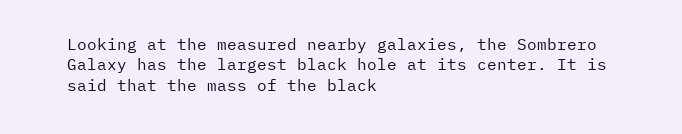Looking at the measured nearby galaxies, the Sombrero Galaxy has the largest black hole at its center. It is said that the mass of the black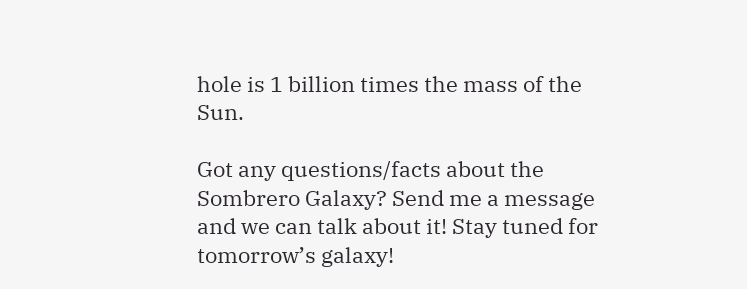hole is 1 billion times the mass of the Sun.

Got any questions/facts about the Sombrero Galaxy? Send me a message and we can talk about it! Stay tuned for tomorrow’s galaxy!